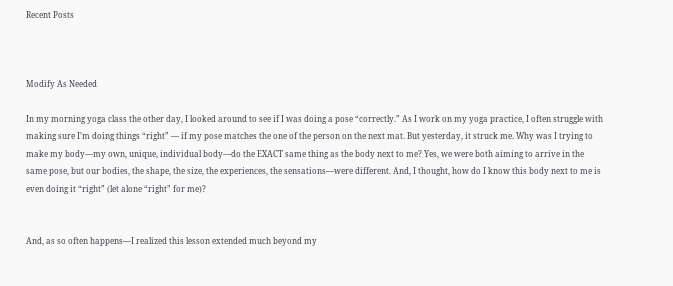Recent Posts



Modify As Needed

In my morning yoga class the other day, I looked around to see if I was doing a pose “correctly.” As I work on my yoga practice, I often struggle with making sure I’m doing things “right” — if my pose matches the one of the person on the next mat. But yesterday, it struck me. Why was I trying to make my body—my own, unique, individual body—do the EXACT same thing as the body next to me? Yes, we were both aiming to arrive in the same pose, but our bodies, the shape, the size, the experiences, the sensations—were different. And, I thought, how do I know this body next to me is even doing it “right” (let alone “right” for me)?


And, as so often happens—I realized this lesson extended much beyond my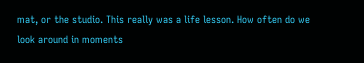mat, or the studio. This really was a life lesson. How often do we look around in moments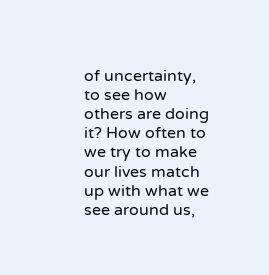of uncertainty, to see how others are doing it? How often to we try to make our lives match up with what we see around us,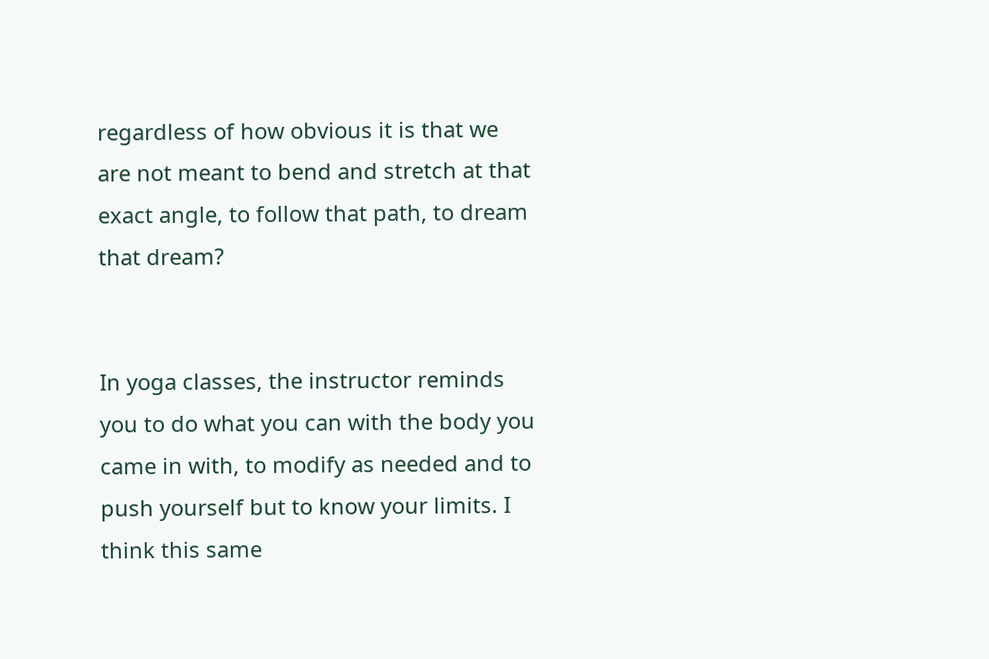regardless of how obvious it is that we are not meant to bend and stretch at that exact angle, to follow that path, to dream that dream?


In yoga classes, the instructor reminds you to do what you can with the body you came in with, to modify as needed and to push yourself but to know your limits. I think this same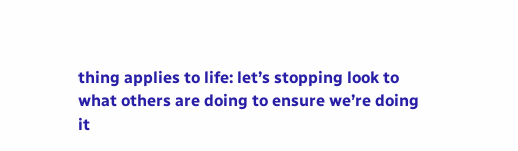thing applies to life: let’s stopping look to what others are doing to ensure we’re doing it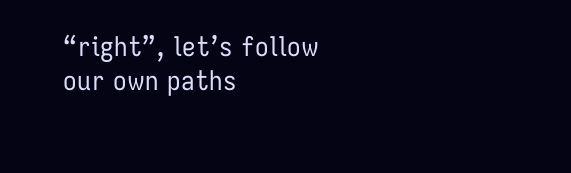“right”, let’s follow our own paths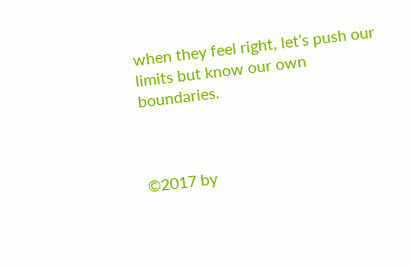when they feel right, let’s push our limits but know our own boundaries.



©2017 by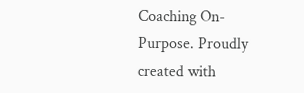Coaching On-Purpose. Proudly created with